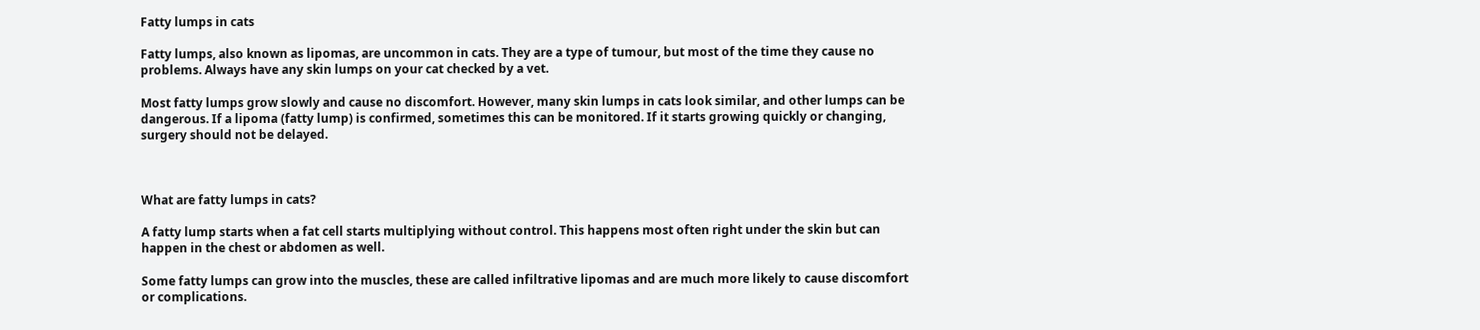Fatty lumps in cats

Fatty lumps, also known as lipomas, are uncommon in cats. They are a type of tumour, but most of the time they cause no problems. Always have any skin lumps on your cat checked by a vet.

Most fatty lumps grow slowly and cause no discomfort. However, many skin lumps in cats look similar, and other lumps can be dangerous. If a lipoma (fatty lump) is confirmed, sometimes this can be monitored. If it starts growing quickly or changing, surgery should not be delayed.



What are fatty lumps in cats?

A fatty lump starts when a fat cell starts multiplying without control. This happens most often right under the skin but can happen in the chest or abdomen as well.

Some fatty lumps can grow into the muscles, these are called infiltrative lipomas and are much more likely to cause discomfort or complications.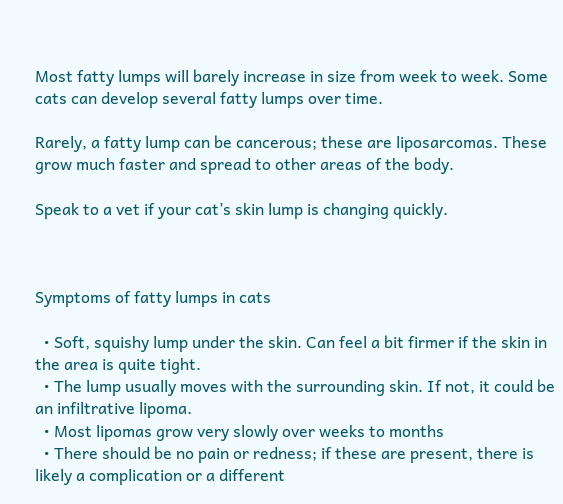Most fatty lumps will barely increase in size from week to week. Some cats can develop several fatty lumps over time.

Rarely, a fatty lump can be cancerous; these are liposarcomas. These grow much faster and spread to other areas of the body.

Speak to a vet if your cat’s skin lump is changing quickly.



Symptoms of fatty lumps in cats

  • Soft, squishy lump under the skin. Can feel a bit firmer if the skin in the area is quite tight.
  • The lump usually moves with the surrounding skin. If not, it could be an infiltrative lipoma.
  • Most lipomas grow very slowly over weeks to months
  • There should be no pain or redness; if these are present, there is likely a complication or a different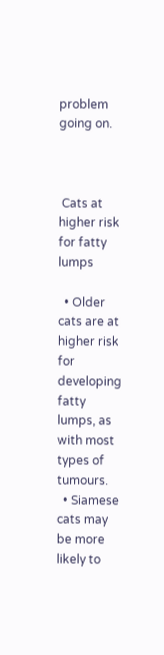problem going on.



 Cats at higher risk for fatty lumps

  • Older cats are at higher risk for developing fatty lumps, as with most types of tumours.
  • Siamese cats may be more likely to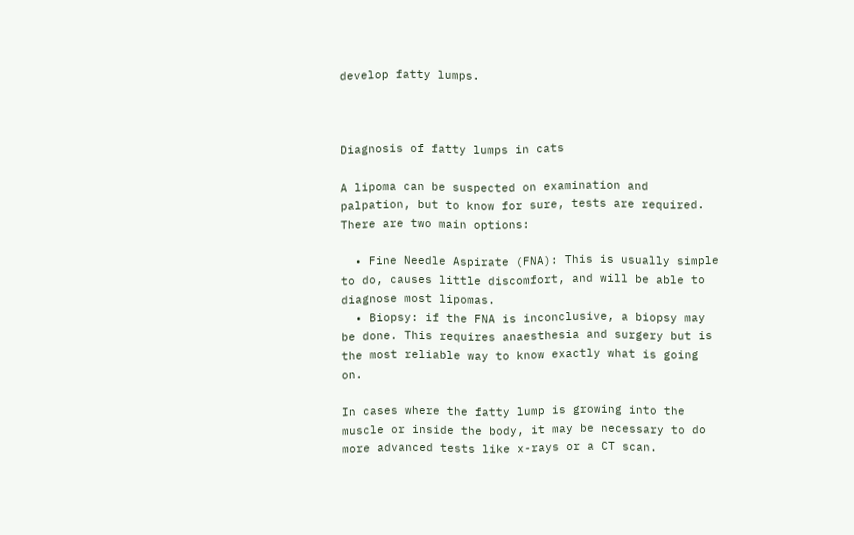develop fatty lumps.



Diagnosis of fatty lumps in cats

A lipoma can be suspected on examination and palpation, but to know for sure, tests are required. There are two main options:

  • Fine Needle Aspirate (FNA): This is usually simple to do, causes little discomfort, and will be able to diagnose most lipomas.
  • Biopsy: if the FNA is inconclusive, a biopsy may be done. This requires anaesthesia and surgery but is the most reliable way to know exactly what is going on.

In cases where the fatty lump is growing into the muscle or inside the body, it may be necessary to do more advanced tests like x-rays or a CT scan.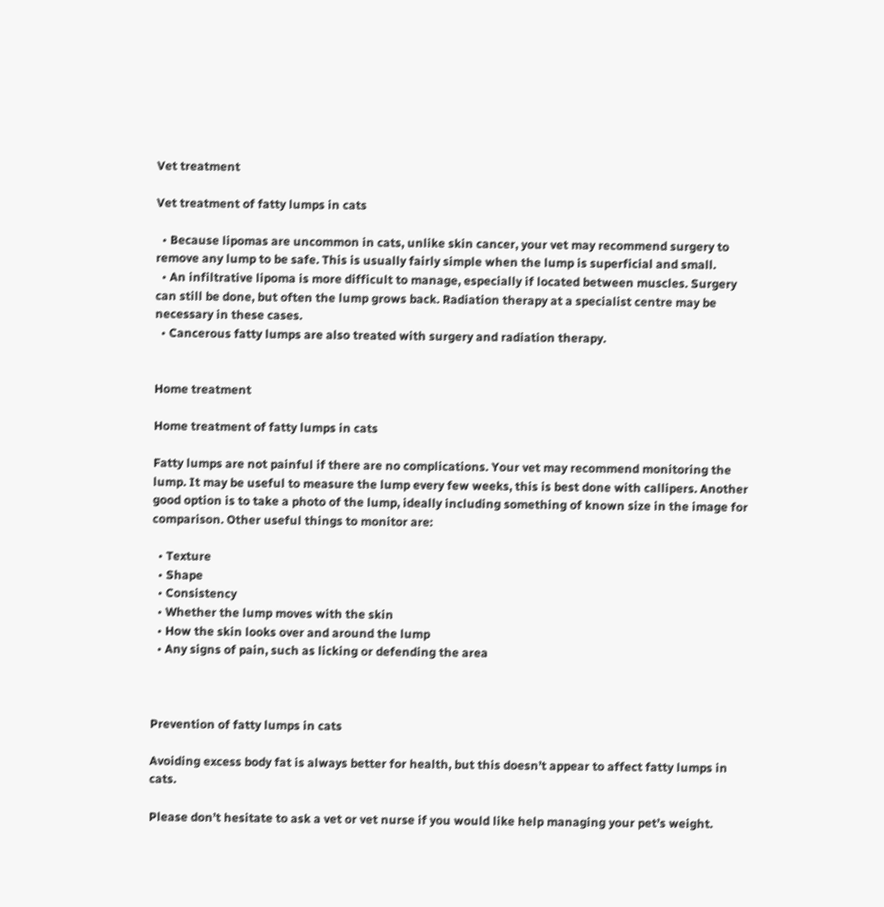Vet treatment

Vet treatment of fatty lumps in cats

  • Because lipomas are uncommon in cats, unlike skin cancer, your vet may recommend surgery to remove any lump to be safe. This is usually fairly simple when the lump is superficial and small.
  • An infiltrative lipoma is more difficult to manage, especially if located between muscles. Surgery can still be done, but often the lump grows back. Radiation therapy at a specialist centre may be necessary in these cases.
  • Cancerous fatty lumps are also treated with surgery and radiation therapy.


Home treatment

Home treatment of fatty lumps in cats

Fatty lumps are not painful if there are no complications. Your vet may recommend monitoring the lump. It may be useful to measure the lump every few weeks, this is best done with callipers. Another good option is to take a photo of the lump, ideally including something of known size in the image for comparison. Other useful things to monitor are:

  • Texture
  • Shape
  • Consistency
  • Whether the lump moves with the skin
  • How the skin looks over and around the lump
  • Any signs of pain, such as licking or defending the area



Prevention of fatty lumps in cats

Avoiding excess body fat is always better for health, but this doesn’t appear to affect fatty lumps in cats.

Please don’t hesitate to ask a vet or vet nurse if you would like help managing your pet’s weight.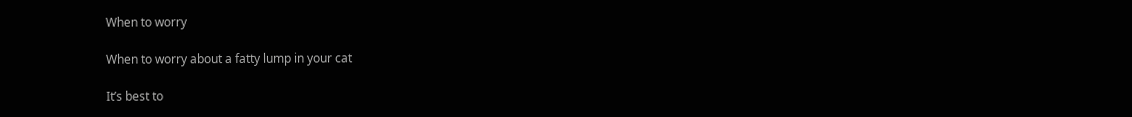When to worry

When to worry about a fatty lump in your cat

It’s best to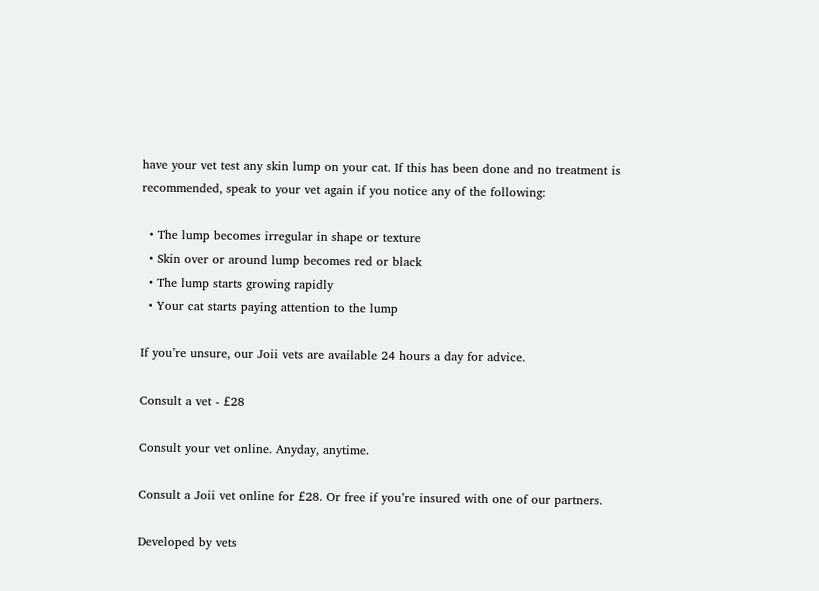have your vet test any skin lump on your cat. If this has been done and no treatment is recommended, speak to your vet again if you notice any of the following:

  • The lump becomes irregular in shape or texture
  • Skin over or around lump becomes red or black
  • The lump starts growing rapidly
  • Your cat starts paying attention to the lump

If you’re unsure, our Joii vets are available 24 hours a day for advice.

Consult a vet - £28

Consult your vet online. Anyday, anytime.

Consult a Joii vet online for £28. Or free if you’re insured with one of our partners.

Developed by vets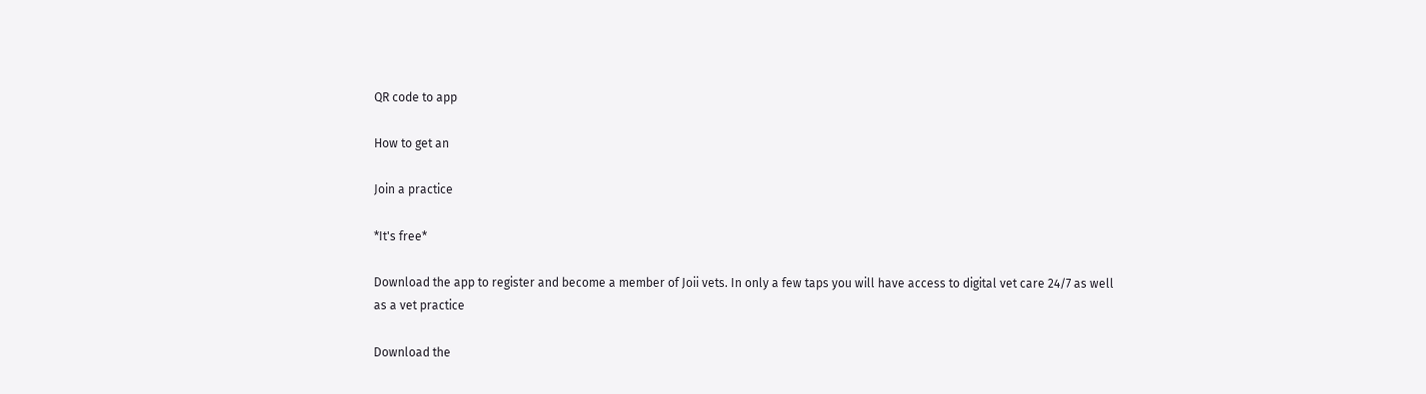QR code to app

How to get an

Join a practice

*It's free*

Download the app to register and become a member of Joii vets. In only a few taps you will have access to digital vet care 24/7 as well as a vet practice

Download the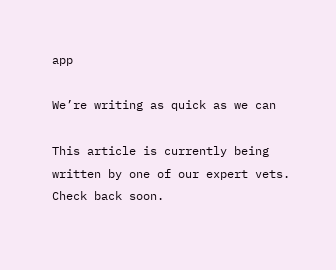app

We’re writing as quick as we can

This article is currently being written by one of our expert vets. Check back soon.